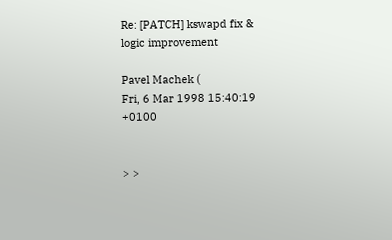Re: [PATCH] kswapd fix & logic improvement

Pavel Machek (
Fri, 6 Mar 1998 15:40:19 +0100


> >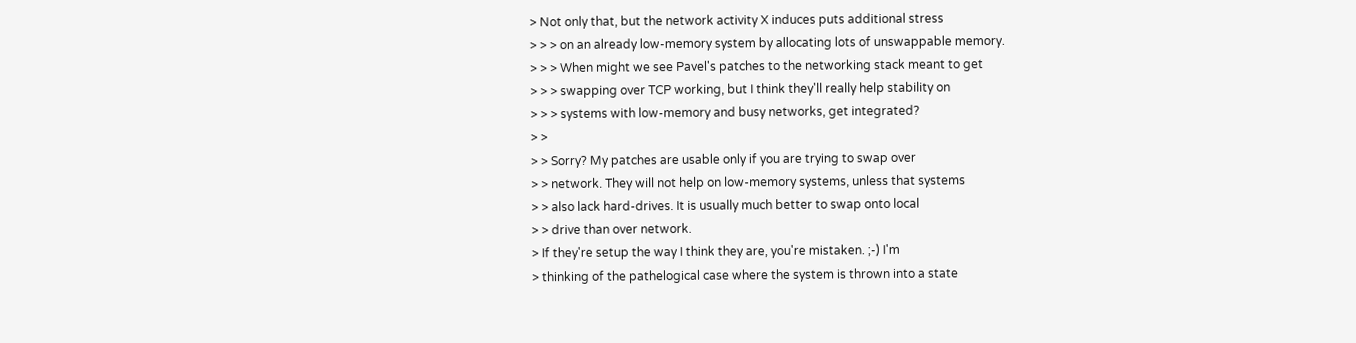> Not only that, but the network activity X induces puts additional stress
> > > on an already low-memory system by allocating lots of unswappable memory.
> > > When might we see Pavel's patches to the networking stack meant to get
> > > swapping over TCP working, but I think they'll really help stability on
> > > systems with low-memory and busy networks, get integrated?
> >
> > Sorry? My patches are usable only if you are trying to swap over
> > network. They will not help on low-memory systems, unless that systems
> > also lack hard-drives. It is usually much better to swap onto local
> > drive than over network.
> If they're setup the way I think they are, you're mistaken. ;-) I'm
> thinking of the pathelogical case where the system is thrown into a state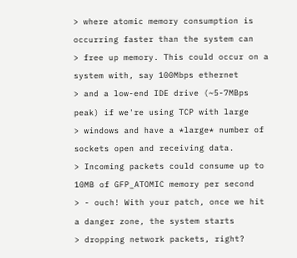> where atomic memory consumption is occurring faster than the system can
> free up memory. This could occur on a system with, say 100Mbps ethernet
> and a low-end IDE drive (~5-7MBps peak) if we're using TCP with large
> windows and have a *large* number of sockets open and receiving data.
> Incoming packets could consume up to 10MB of GFP_ATOMIC memory per second
> - ouch! With your patch, once we hit a danger zone, the system starts
> dropping network packets, right?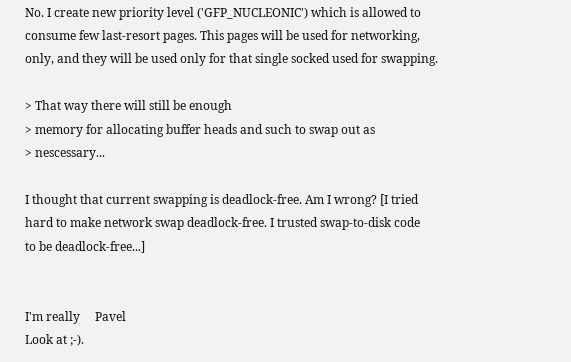No. I create new priority level ('GFP_NUCLEONIC') which is allowed to
consume few last-resort pages. This pages will be used for networking,
only, and they will be used only for that single socked used for swapping.

> That way there will still be enough
> memory for allocating buffer heads and such to swap out as
> nescessary...

I thought that current swapping is deadlock-free. Am I wrong? [I tried
hard to make network swap deadlock-free. I trusted swap-to-disk code
to be deadlock-free...]


I'm really     Pavel
Look at ;-).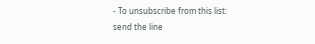- To unsubscribe from this list: send the line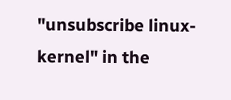"unsubscribe linux-kernel" in the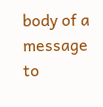body of a message to